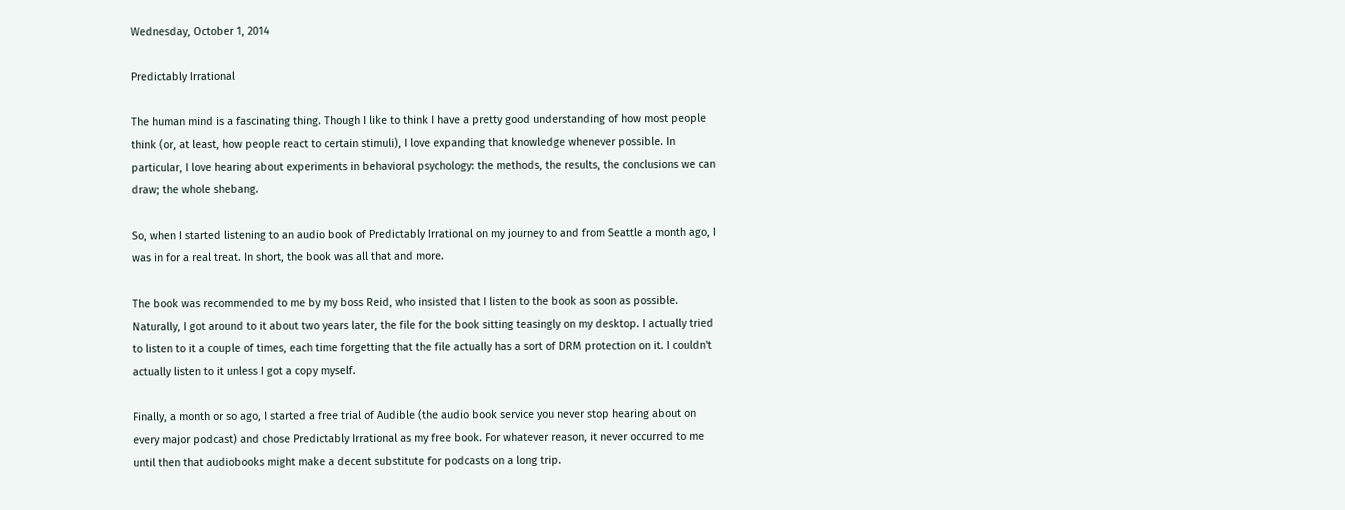Wednesday, October 1, 2014

Predictably Irrational

The human mind is a fascinating thing. Though I like to think I have a pretty good understanding of how most people think (or, at least, how people react to certain stimuli), I love expanding that knowledge whenever possible. In particular, I love hearing about experiments in behavioral psychology: the methods, the results, the conclusions we can draw; the whole shebang.

So, when I started listening to an audio book of Predictably Irrational on my journey to and from Seattle a month ago, I was in for a real treat. In short, the book was all that and more.

The book was recommended to me by my boss Reid, who insisted that I listen to the book as soon as possible. Naturally, I got around to it about two years later, the file for the book sitting teasingly on my desktop. I actually tried to listen to it a couple of times, each time forgetting that the file actually has a sort of DRM protection on it. I couldn't actually listen to it unless I got a copy myself.

Finally, a month or so ago, I started a free trial of Audible (the audio book service you never stop hearing about on every major podcast) and chose Predictably Irrational as my free book. For whatever reason, it never occurred to me until then that audiobooks might make a decent substitute for podcasts on a long trip.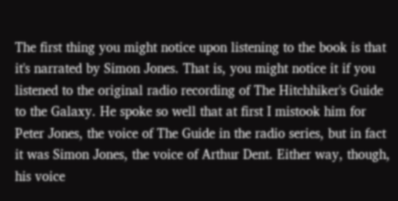The first thing you might notice upon listening to the book is that it's narrated by Simon Jones. That is, you might notice it if you listened to the original radio recording of The Hitchhiker's Guide to the Galaxy. He spoke so well that at first I mistook him for Peter Jones, the voice of The Guide in the radio series, but in fact it was Simon Jones, the voice of Arthur Dent. Either way, though, his voice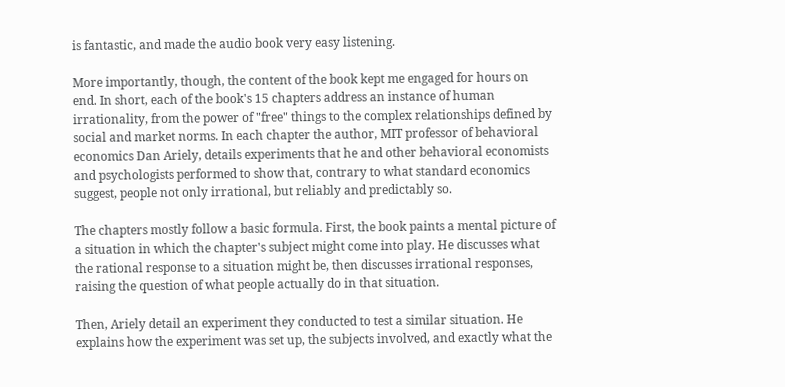is fantastic, and made the audio book very easy listening.

More importantly, though, the content of the book kept me engaged for hours on end. In short, each of the book's 15 chapters address an instance of human irrationality, from the power of "free" things to the complex relationships defined by social and market norms. In each chapter the author, MIT professor of behavioral economics Dan Ariely, details experiments that he and other behavioral economists and psychologists performed to show that, contrary to what standard economics suggest, people not only irrational, but reliably and predictably so.

The chapters mostly follow a basic formula. First, the book paints a mental picture of a situation in which the chapter's subject might come into play. He discusses what the rational response to a situation might be, then discusses irrational responses, raising the question of what people actually do in that situation.

Then, Ariely detail an experiment they conducted to test a similar situation. He explains how the experiment was set up, the subjects involved, and exactly what the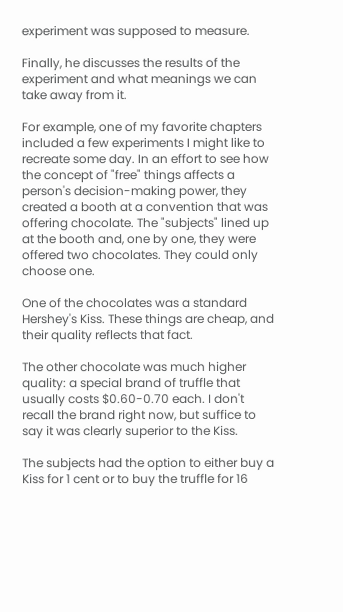experiment was supposed to measure.

Finally, he discusses the results of the experiment and what meanings we can take away from it.

For example, one of my favorite chapters included a few experiments I might like to recreate some day. In an effort to see how the concept of "free" things affects a person's decision-making power, they created a booth at a convention that was offering chocolate. The "subjects" lined up at the booth and, one by one, they were offered two chocolates. They could only choose one.

One of the chocolates was a standard Hershey's Kiss. These things are cheap, and their quality reflects that fact.

The other chocolate was much higher quality: a special brand of truffle that usually costs $0.60-0.70 each. I don't recall the brand right now, but suffice to say it was clearly superior to the Kiss.

The subjects had the option to either buy a Kiss for 1 cent or to buy the truffle for 16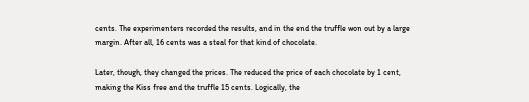cents. The experimenters recorded the results, and in the end the truffle won out by a large margin. After all, 16 cents was a steal for that kind of chocolate.

Later, though, they changed the prices. The reduced the price of each chocolate by 1 cent, making the Kiss free and the truffle 15 cents. Logically, the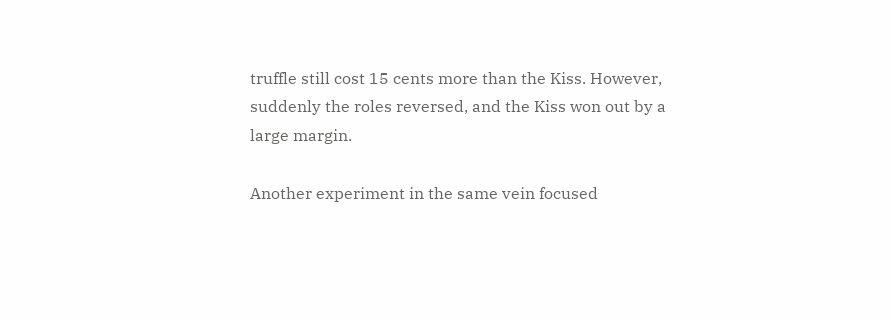truffle still cost 15 cents more than the Kiss. However, suddenly the roles reversed, and the Kiss won out by a large margin.

Another experiment in the same vein focused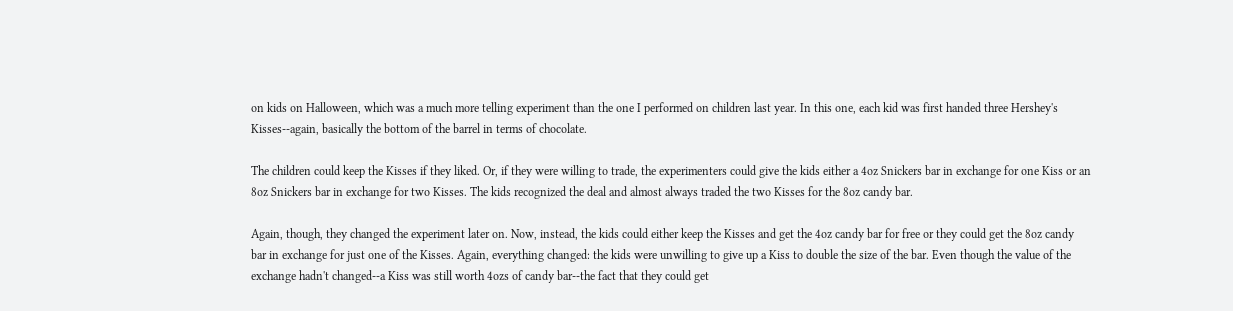on kids on Halloween, which was a much more telling experiment than the one I performed on children last year. In this one, each kid was first handed three Hershey's Kisses--again, basically the bottom of the barrel in terms of chocolate.

The children could keep the Kisses if they liked. Or, if they were willing to trade, the experimenters could give the kids either a 4oz Snickers bar in exchange for one Kiss or an 8oz Snickers bar in exchange for two Kisses. The kids recognized the deal and almost always traded the two Kisses for the 8oz candy bar.

Again, though, they changed the experiment later on. Now, instead, the kids could either keep the Kisses and get the 4oz candy bar for free or they could get the 8oz candy bar in exchange for just one of the Kisses. Again, everything changed: the kids were unwilling to give up a Kiss to double the size of the bar. Even though the value of the exchange hadn't changed--a Kiss was still worth 4ozs of candy bar--the fact that they could get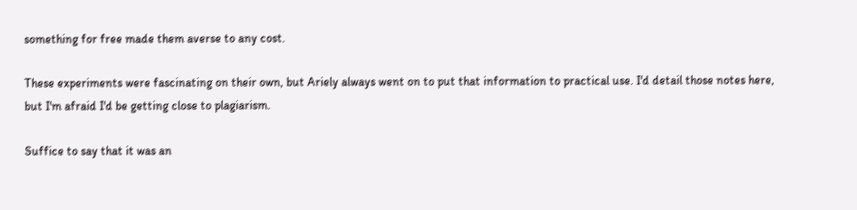something for free made them averse to any cost.

These experiments were fascinating on their own, but Ariely always went on to put that information to practical use. I'd detail those notes here, but I'm afraid I'd be getting close to plagiarism.

Suffice to say that it was an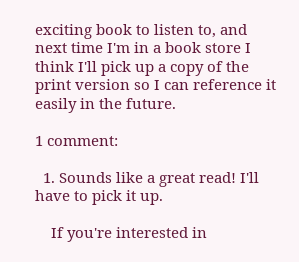exciting book to listen to, and next time I'm in a book store I think I'll pick up a copy of the print version so I can reference it easily in the future.

1 comment:

  1. Sounds like a great read! I'll have to pick it up.

    If you're interested in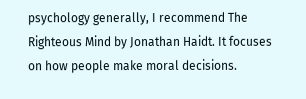psychology generally, I recommend The Righteous Mind by Jonathan Haidt. It focuses on how people make moral decisions.